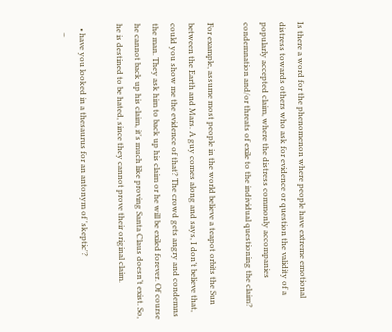Is there a word for the phenomenon where people have extreme emotional distress towards others who ask for evidence or question the validity of a popularly accepted claim, where the distress commonly accompanies condemnation and/or threats of exile to the individual questioning the claim?

For example, assume most people in the world believe a teapot orbits the Sun between the Earth and Mars. A guy comes along and says, I don’t believe that, could you show me the evidence of that? The crowd gets angry and condemns the man. They ask him to back up his claim or he will be exiled forever. Of course he cannot back up his claim, it's much like proving Santa Claus doesn’t exist. So, he is destined to be hated, since they cannot prove their original claim.

  • have you looked in a thesaurus for an antonym of 'skeptic'?
    –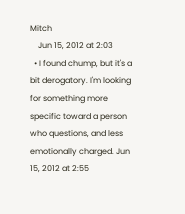Mitch
    Jun 15, 2012 at 2:03
  • I found chump, but it's a bit derogatory. I'm looking for something more specific toward a person who questions, and less emotionally charged. Jun 15, 2012 at 2:55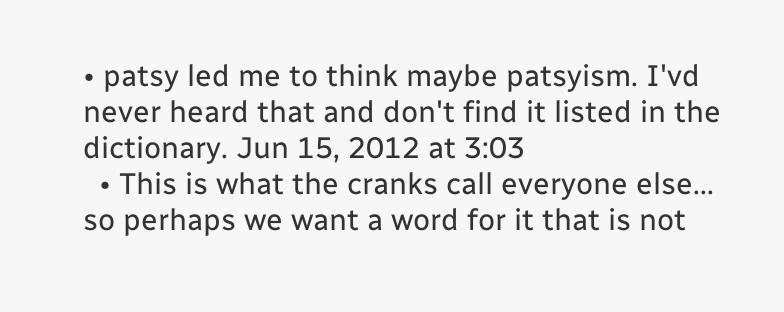• patsy led me to think maybe patsyism. I'vd never heard that and don't find it listed in the dictionary. Jun 15, 2012 at 3:03
  • This is what the cranks call everyone else... so perhaps we want a word for it that is not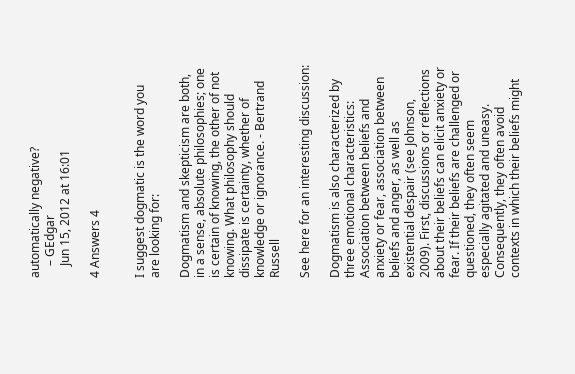automatically negative?
    – GEdgar
    Jun 15, 2012 at 16:01

4 Answers 4


I suggest dogmatic is the word you are looking for:

Dogmatism and skepticism are both, in a sense, absolute philosophies; one is certain of knowing, the other of not knowing. What philosophy should dissipate is certainty, whether of knowledge or ignorance. - Bertrand Russell

See here for an interesting discussion:

Dogmatism is also characterized by three emotional characteristics: Association between beliefs and anxiety or fear, association between beliefs and anger, as well as existential despair (see Johnson, 2009). First, discussions or reflections about their beliefs can elicit anxiety or fear. If their beliefs are challenged or questioned, they often seem especially agitated and uneasy. Consequently, they often avoid contexts in which their beliefs might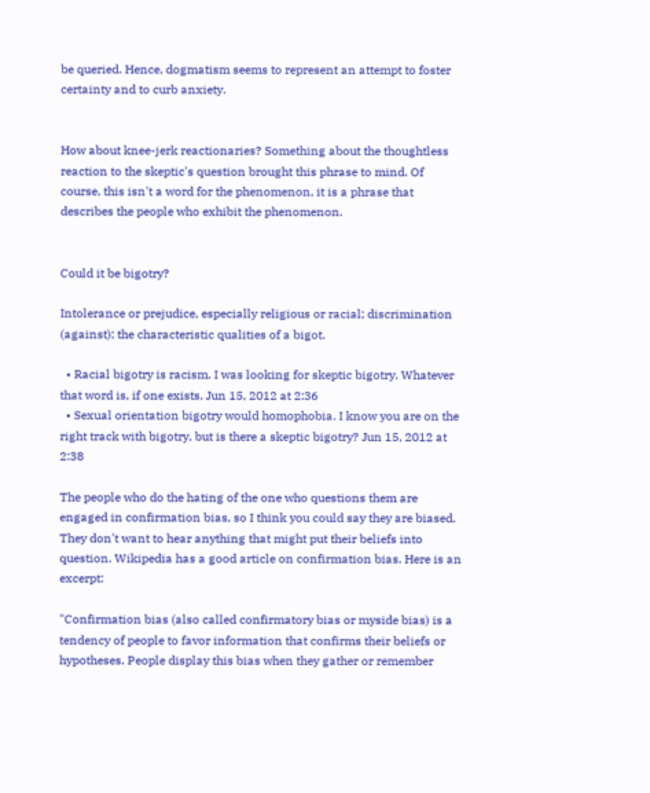be queried. Hence, dogmatism seems to represent an attempt to foster certainty and to curb anxiety.


How about knee-jerk reactionaries? Something about the thoughtless reaction to the skeptic's question brought this phrase to mind. Of course, this isn't a word for the phenomenon, it is a phrase that describes the people who exhibit the phenomenon.


Could it be bigotry?

Intolerance or prejudice, especially religious or racial; discrimination (against); the characteristic qualities of a bigot.

  • Racial bigotry is racism. I was looking for skeptic bigotry. Whatever that word is, if one exists. Jun 15, 2012 at 2:36
  • Sexual orientation bigotry would homophobia. I know you are on the right track with bigotry, but is there a skeptic bigotry? Jun 15, 2012 at 2:38

The people who do the hating of the one who questions them are engaged in confirmation bias, so I think you could say they are biased. They don't want to hear anything that might put their beliefs into question. Wikipedia has a good article on confirmation bias. Here is an excerpt:

"Confirmation bias (also called confirmatory bias or myside bias) is a tendency of people to favor information that confirms their beliefs or hypotheses. People display this bias when they gather or remember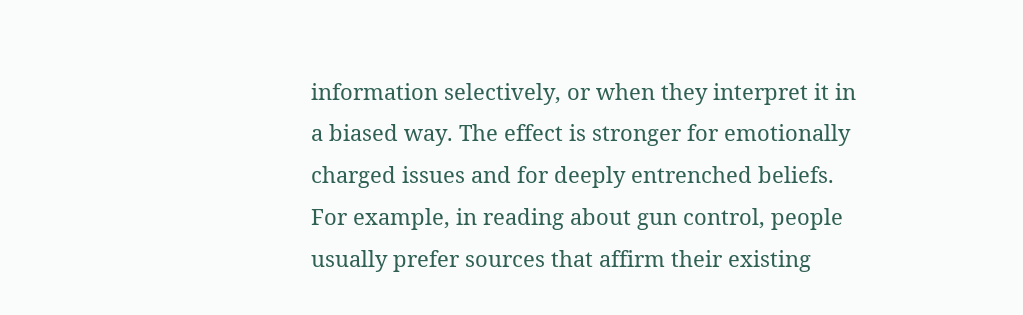information selectively, or when they interpret it in a biased way. The effect is stronger for emotionally charged issues and for deeply entrenched beliefs. For example, in reading about gun control, people usually prefer sources that affirm their existing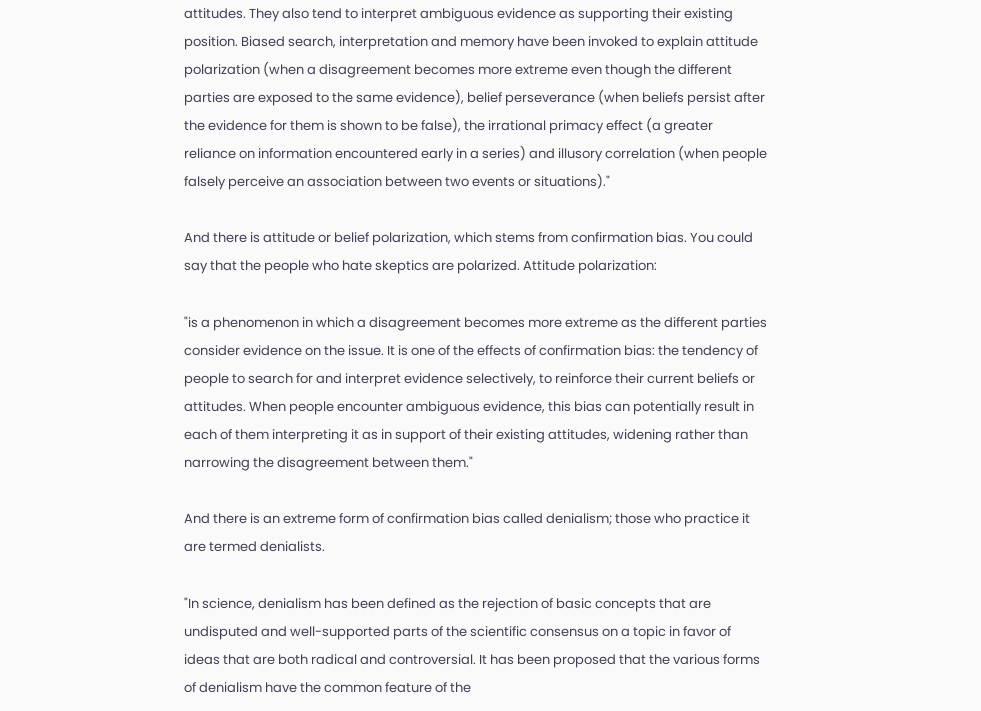attitudes. They also tend to interpret ambiguous evidence as supporting their existing position. Biased search, interpretation and memory have been invoked to explain attitude polarization (when a disagreement becomes more extreme even though the different parties are exposed to the same evidence), belief perseverance (when beliefs persist after the evidence for them is shown to be false), the irrational primacy effect (a greater reliance on information encountered early in a series) and illusory correlation (when people falsely perceive an association between two events or situations)."

And there is attitude or belief polarization, which stems from confirmation bias. You could say that the people who hate skeptics are polarized. Attitude polarization:

"is a phenomenon in which a disagreement becomes more extreme as the different parties consider evidence on the issue. It is one of the effects of confirmation bias: the tendency of people to search for and interpret evidence selectively, to reinforce their current beliefs or attitudes. When people encounter ambiguous evidence, this bias can potentially result in each of them interpreting it as in support of their existing attitudes, widening rather than narrowing the disagreement between them."

And there is an extreme form of confirmation bias called denialism; those who practice it are termed denialists.

"In science, denialism has been defined as the rejection of basic concepts that are undisputed and well-supported parts of the scientific consensus on a topic in favor of ideas that are both radical and controversial. It has been proposed that the various forms of denialism have the common feature of the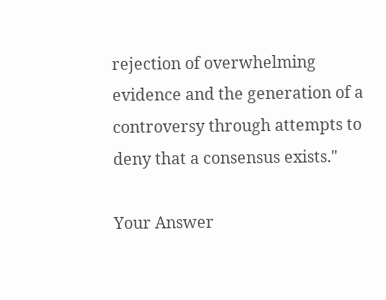rejection of overwhelming evidence and the generation of a controversy through attempts to deny that a consensus exists."

Your Answer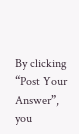By clicking “Post Your Answer”, you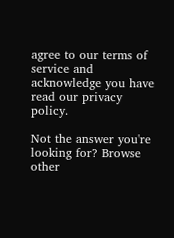agree to our terms of service and acknowledge you have read our privacy policy.

Not the answer you're looking for? Browse other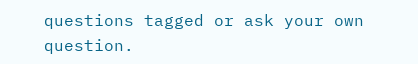questions tagged or ask your own question.